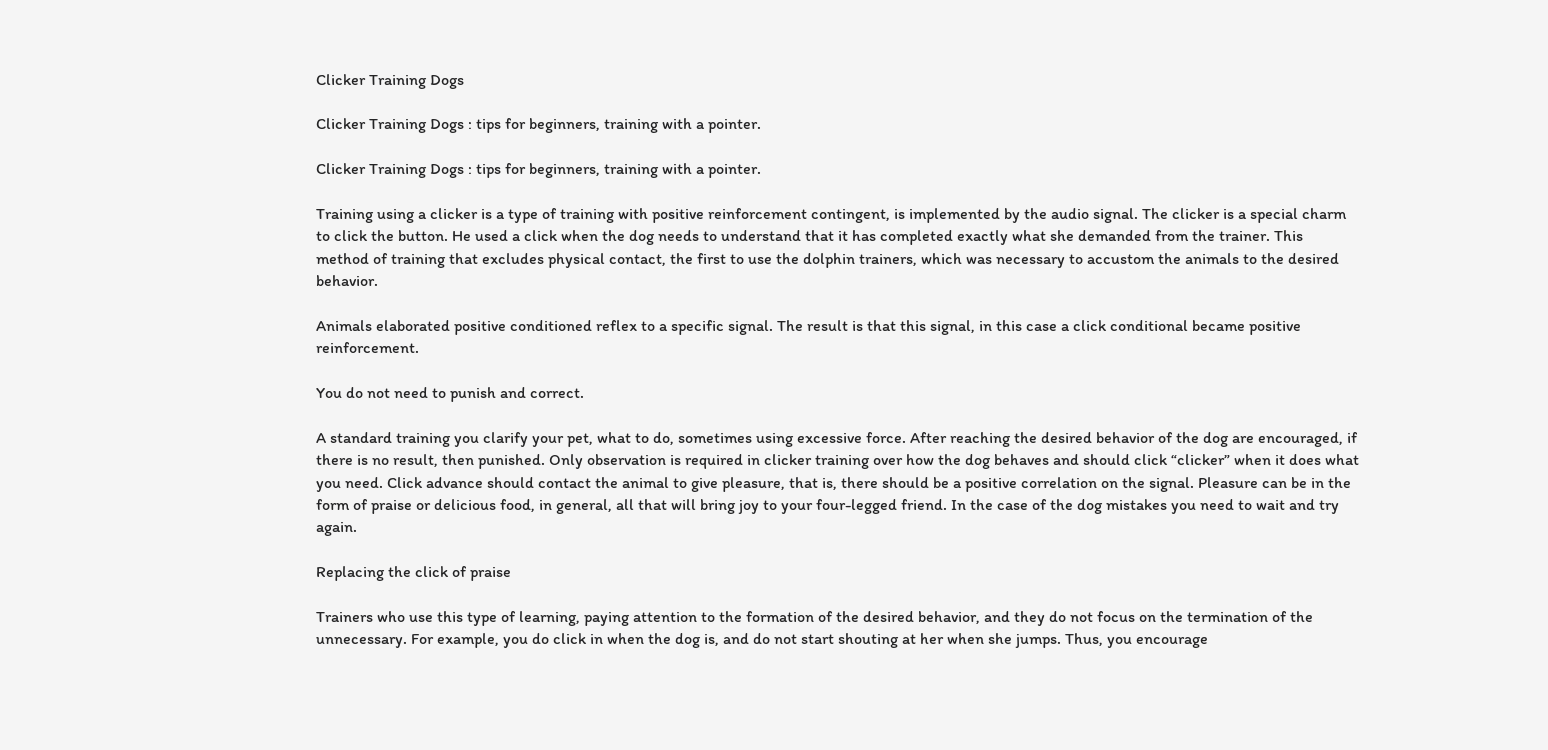Clicker Training Dogs

Clicker Training Dogs : tips for beginners, training with a pointer.

Clicker Training Dogs : tips for beginners, training with a pointer.

Training using a clicker is a type of training with positive reinforcement contingent, is implemented by the audio signal. The clicker is a special charm to click the button. He used a click when the dog needs to understand that it has completed exactly what she demanded from the trainer. This method of training that excludes physical contact, the first to use the dolphin trainers, which was necessary to accustom the animals to the desired behavior.

Animals elaborated positive conditioned reflex to a specific signal. The result is that this signal, in this case a click conditional became positive reinforcement.

You do not need to punish and correct.

A standard training you clarify your pet, what to do, sometimes using excessive force. After reaching the desired behavior of the dog are encouraged, if there is no result, then punished. Only observation is required in clicker training over how the dog behaves and should click “clicker” when it does what you need. Click advance should contact the animal to give pleasure, that is, there should be a positive correlation on the signal. Pleasure can be in the form of praise or delicious food, in general, all that will bring joy to your four-legged friend. In the case of the dog mistakes you need to wait and try again.

Replacing the click of praise

Trainers who use this type of learning, paying attention to the formation of the desired behavior, and they do not focus on the termination of the unnecessary. For example, you do click in when the dog is, and do not start shouting at her when she jumps. Thus, you encourage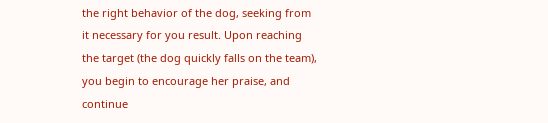the right behavior of the dog, seeking from it necessary for you result. Upon reaching the target (the dog quickly falls on the team), you begin to encourage her praise, and continue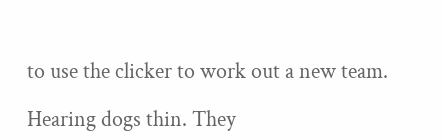to use the clicker to work out a new team.

Hearing dogs thin. They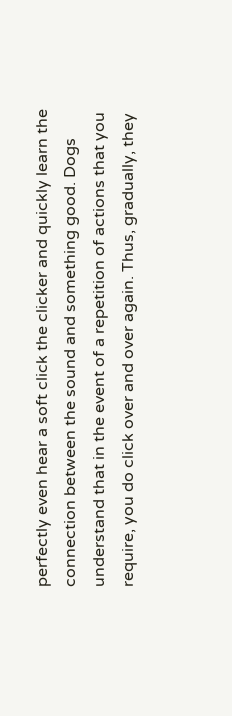perfectly even hear a soft click the clicker and quickly learn the connection between the sound and something good. Dogs understand that in the event of a repetition of actions that you require, you do click over and over again. Thus, gradually, they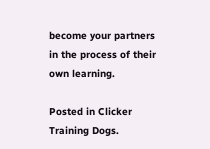become your partners in the process of their own learning.

Posted in Clicker Training Dogs.